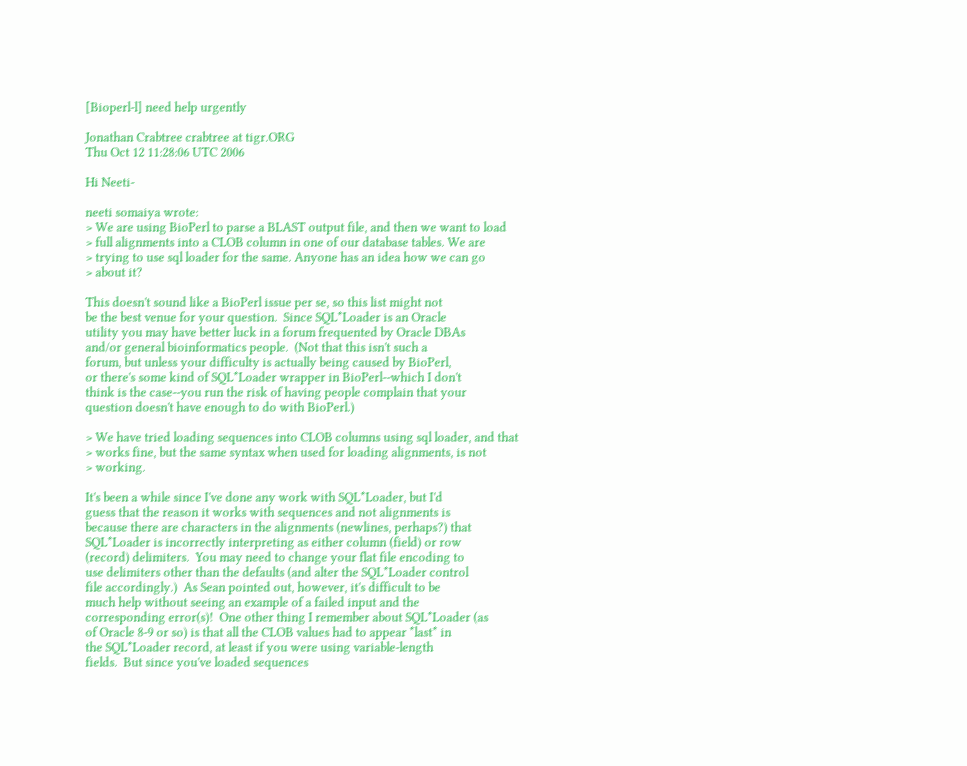[Bioperl-l] need help urgently

Jonathan Crabtree crabtree at tigr.ORG
Thu Oct 12 11:28:06 UTC 2006

Hi Neeti-

neeti somaiya wrote:
> We are using BioPerl to parse a BLAST output file, and then we want to load
> full alignments into a CLOB column in one of our database tables. We are
> trying to use sql loader for the same. Anyone has an idea how we can go
> about it?

This doesn't sound like a BioPerl issue per se, so this list might not
be the best venue for your question.  Since SQL*Loader is an Oracle
utility you may have better luck in a forum frequented by Oracle DBAs
and/or general bioinformatics people.  (Not that this isn't such a
forum, but unless your difficulty is actually being caused by BioPerl,
or there's some kind of SQL*Loader wrapper in BioPerl--which I don't
think is the case--you run the risk of having people complain that your
question doesn't have enough to do with BioPerl.)

> We have tried loading sequences into CLOB columns using sql loader, and that
> works fine, but the same syntax when used for loading alignments, is not
> working.

It's been a while since I've done any work with SQL*Loader, but I'd
guess that the reason it works with sequences and not alignments is
because there are characters in the alignments (newlines, perhaps?) that
SQL*Loader is incorrectly interpreting as either column (field) or row
(record) delimiters.  You may need to change your flat file encoding to
use delimiters other than the defaults (and alter the SQL*Loader control
file accordingly.)  As Sean pointed out, however, it's difficult to be
much help without seeing an example of a failed input and the
corresponding error(s)!  One other thing I remember about SQL*Loader (as
of Oracle 8-9 or so) is that all the CLOB values had to appear *last* in
the SQL*Loader record, at least if you were using variable-length
fields.  But since you've loaded sequences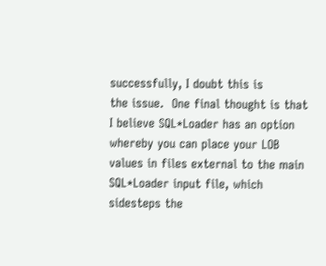successfully, I doubt this is
the issue.  One final thought is that I believe SQL*Loader has an option
whereby you can place your LOB values in files external to the main
SQL*Loader input file, which sidesteps the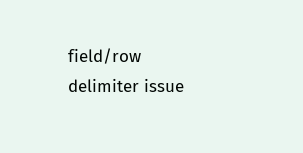field/row delimiter issue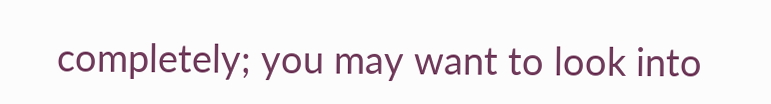completely; you may want to look into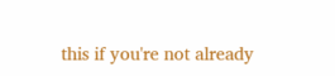this if you're not already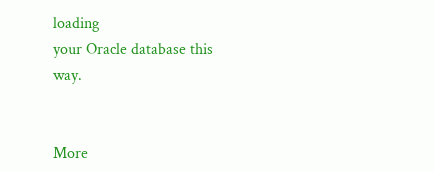loading
your Oracle database this way.


More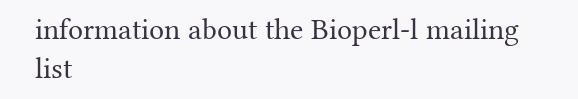information about the Bioperl-l mailing list